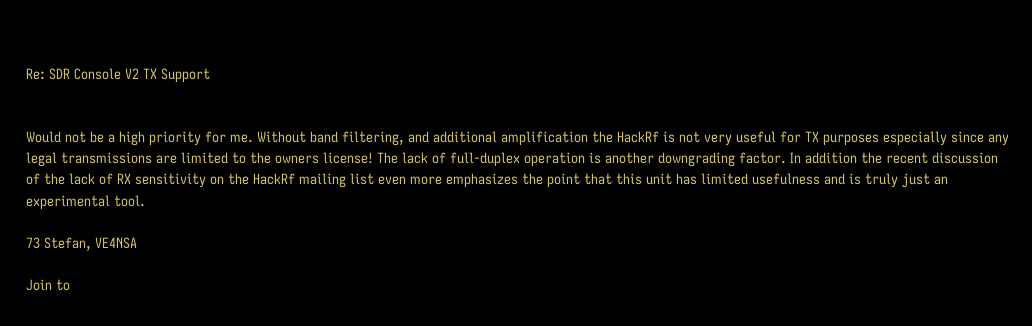Re: SDR Console V2 TX Support


Would not be a high priority for me. Without band filtering, and additional amplification the HackRf is not very useful for TX purposes especially since any legal transmissions are limited to the owners license! The lack of full-duplex operation is another downgrading factor. In addition the recent discussion of the lack of RX sensitivity on the HackRf mailing list even more emphasizes the point that this unit has limited usefulness and is truly just an experimental tool.

73 Stefan, VE4NSA

Join to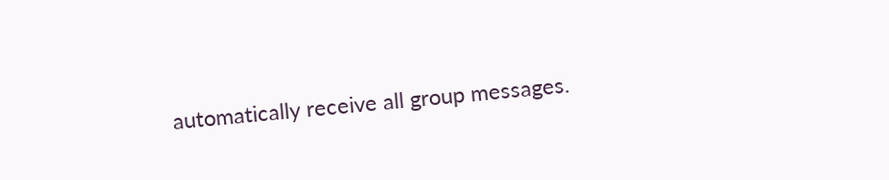automatically receive all group messages.